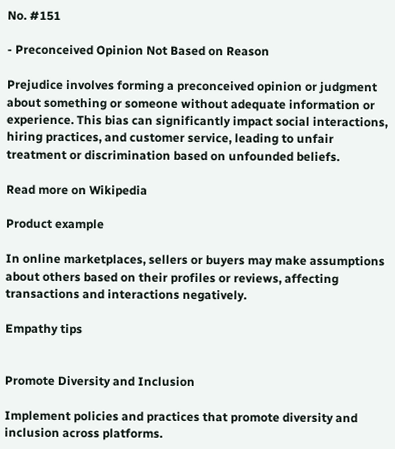No. #151

- Preconceived Opinion Not Based on Reason

Prejudice involves forming a preconceived opinion or judgment about something or someone without adequate information or experience. This bias can significantly impact social interactions, hiring practices, and customer service, leading to unfair treatment or discrimination based on unfounded beliefs.

Read more on Wikipedia

Product example

In online marketplaces, sellers or buyers may make assumptions about others based on their profiles or reviews, affecting transactions and interactions negatively.

Empathy tips


Promote Diversity and Inclusion

Implement policies and practices that promote diversity and inclusion across platforms.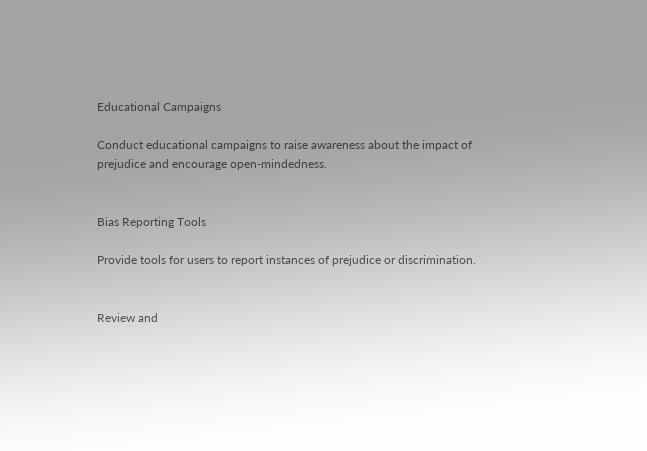Educational Campaigns

Conduct educational campaigns to raise awareness about the impact of prejudice and encourage open-mindedness.


Bias Reporting Tools

Provide tools for users to report instances of prejudice or discrimination.


Review and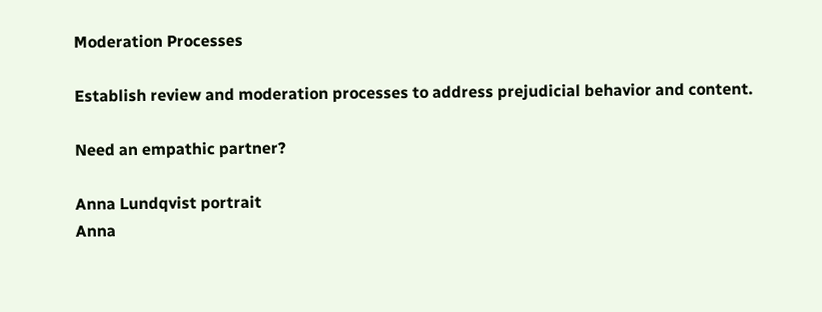Moderation Processes

Establish review and moderation processes to address prejudicial behavior and content.

Need an empathic partner?

Anna Lundqvist portrait
Anna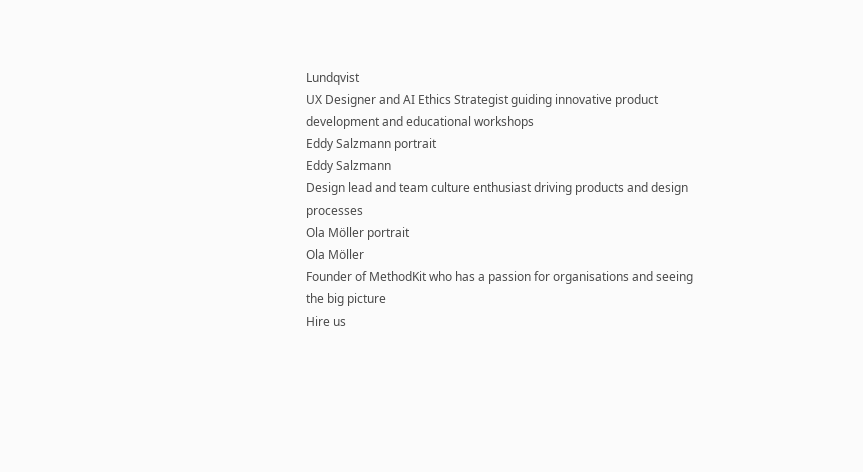Lundqvist
UX Designer and AI Ethics Strategist guiding innovative product development and educational workshops
Eddy Salzmann portrait
Eddy Salzmann
Design lead and team culture enthusiast driving products and design processes
Ola Möller portrait
Ola Möller
Founder of MethodKit who has a passion for organisations and seeing the big picture
Hire us